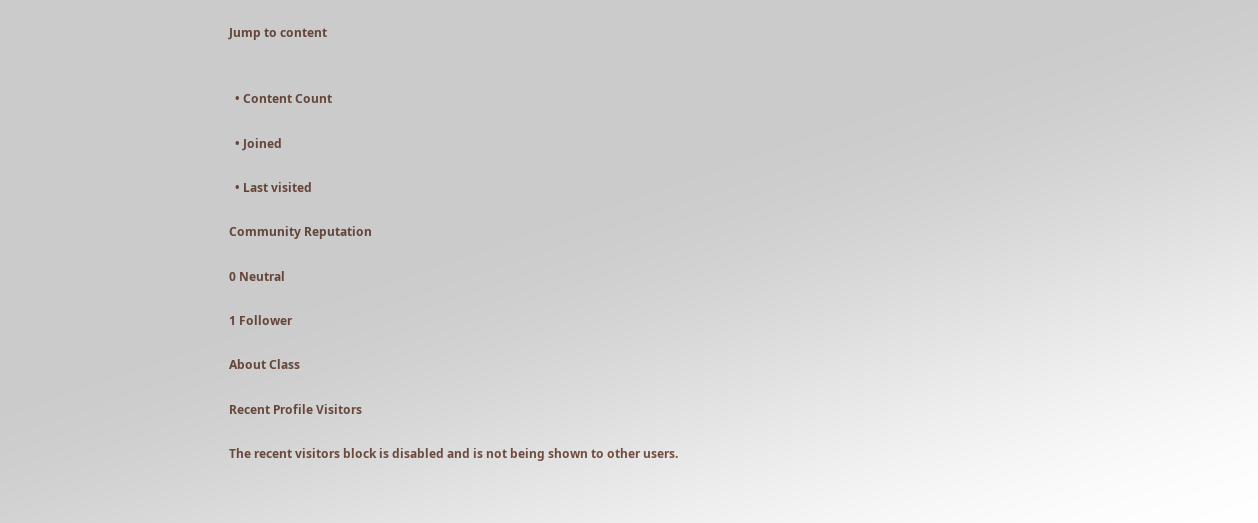Jump to content


  • Content Count

  • Joined

  • Last visited

Community Reputation

0 Neutral

1 Follower

About Class

Recent Profile Visitors

The recent visitors block is disabled and is not being shown to other users.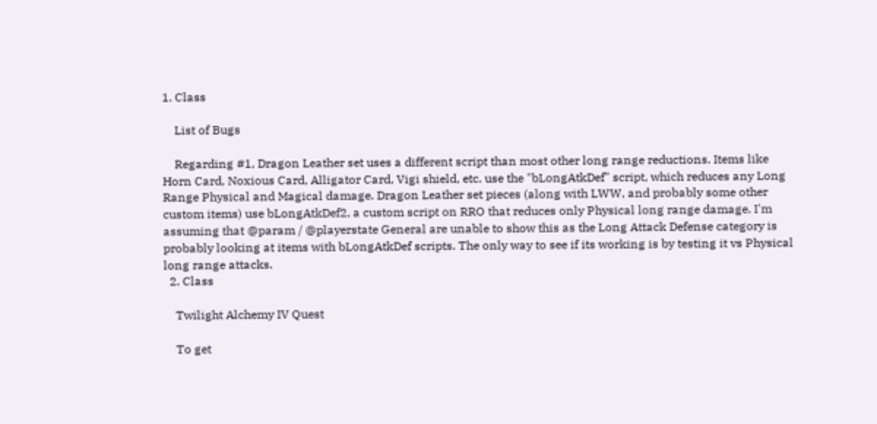1. Class

    List of Bugs

    Regarding #1, Dragon Leather set uses a different script than most other long range reductions. Items like Horn Card, Noxious Card, Alligator Card, Vigi shield, etc. use the "bLongAtkDef" script, which reduces any Long Range Physical and Magical damage. Dragon Leather set pieces (along with LWW, and probably some other custom items) use bLongAtkDef2, a custom script on RRO that reduces only Physical long range damage. I'm assuming that @param / @playerstate General are unable to show this as the Long Attack Defense category is probably looking at items with bLongAtkDef scripts. The only way to see if its working is by testing it vs Physical long range attacks.
  2. Class

    Twilight Alchemy IV Quest

    To get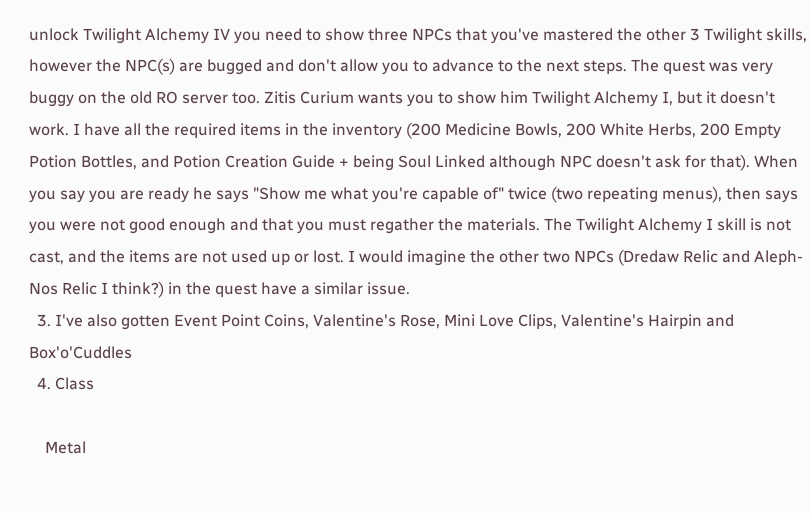unlock Twilight Alchemy IV you need to show three NPCs that you've mastered the other 3 Twilight skills, however the NPC(s) are bugged and don't allow you to advance to the next steps. The quest was very buggy on the old RO server too. Zitis Curium wants you to show him Twilight Alchemy I, but it doesn't work. I have all the required items in the inventory (200 Medicine Bowls, 200 White Herbs, 200 Empty Potion Bottles, and Potion Creation Guide + being Soul Linked although NPC doesn't ask for that). When you say you are ready he says "Show me what you're capable of" twice (two repeating menus), then says you were not good enough and that you must regather the materials. The Twilight Alchemy I skill is not cast, and the items are not used up or lost. I would imagine the other two NPCs (Dredaw Relic and Aleph-Nos Relic I think?) in the quest have a similar issue.
  3. I've also gotten Event Point Coins, Valentine's Rose, Mini Love Clips, Valentine's Hairpin and Box'o'Cuddles
  4. Class

    Metal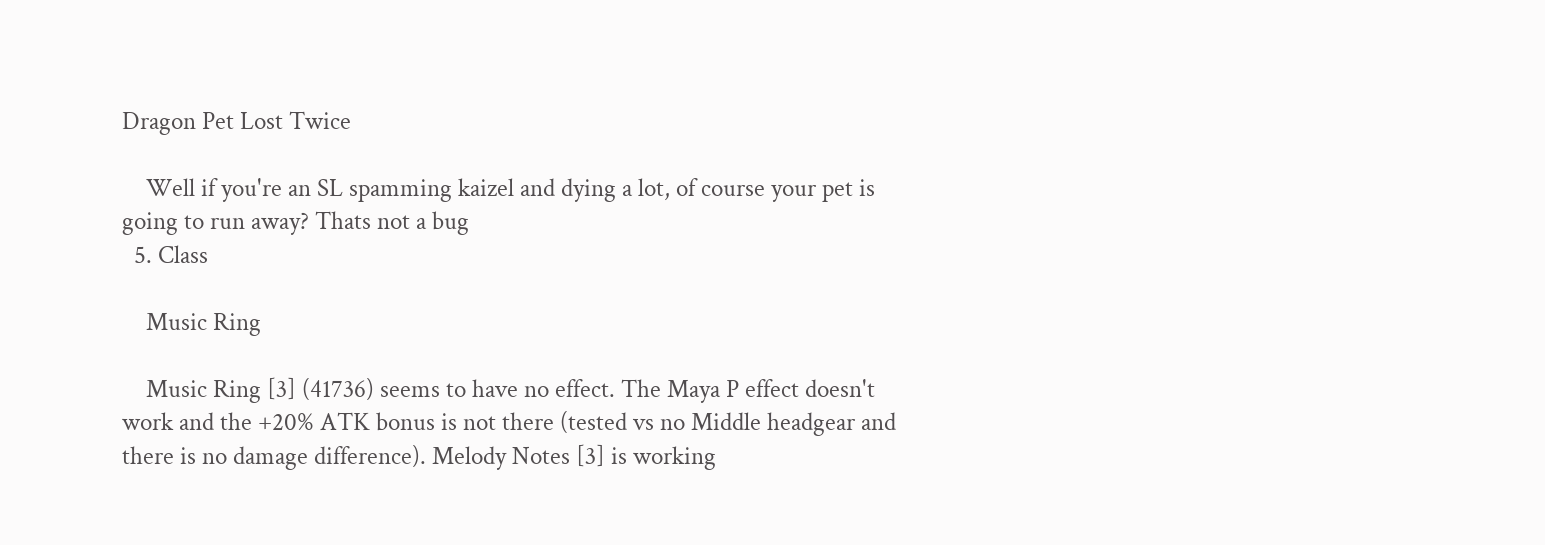Dragon Pet Lost Twice

    Well if you're an SL spamming kaizel and dying a lot, of course your pet is going to run away? Thats not a bug
  5. Class

    Music Ring

    Music Ring [3] (41736) seems to have no effect. The Maya P effect doesn't work and the +20% ATK bonus is not there (tested vs no Middle headgear and there is no damage difference). Melody Notes [3] is working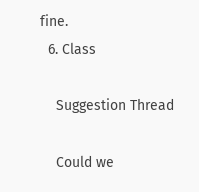fine.
  6. Class

    Suggestion Thread

    Could we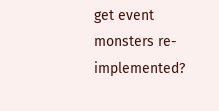get event monsters re-implemented?